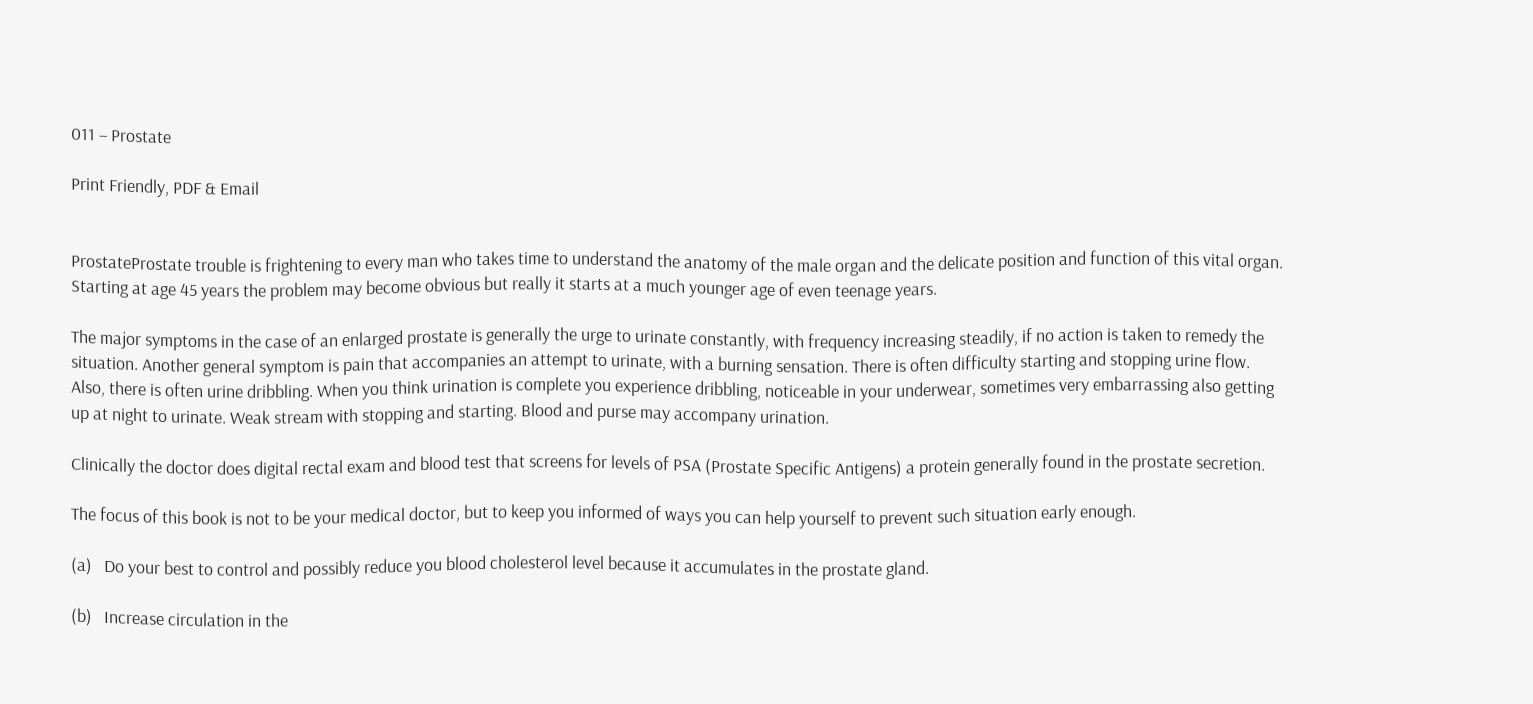011 – Prostate

Print Friendly, PDF & Email


ProstateProstate trouble is frightening to every man who takes time to understand the anatomy of the male organ and the delicate position and function of this vital organ. Starting at age 45 years the problem may become obvious but really it starts at a much younger age of even teenage years.

The major symptoms in the case of an enlarged prostate is generally the urge to urinate constantly, with frequency increasing steadily, if no action is taken to remedy the situation. Another general symptom is pain that accompanies an attempt to urinate, with a burning sensation. There is often difficulty starting and stopping urine flow. Also, there is often urine dribbling. When you think urination is complete you experience dribbling, noticeable in your underwear, sometimes very embarrassing also getting up at night to urinate. Weak stream with stopping and starting. Blood and purse may accompany urination.

Clinically the doctor does digital rectal exam and blood test that screens for levels of PSA (Prostate Specific Antigens) a protein generally found in the prostate secretion.

The focus of this book is not to be your medical doctor, but to keep you informed of ways you can help yourself to prevent such situation early enough.

(a)   Do your best to control and possibly reduce you blood cholesterol level because it accumulates in the prostate gland.

(b)   Increase circulation in the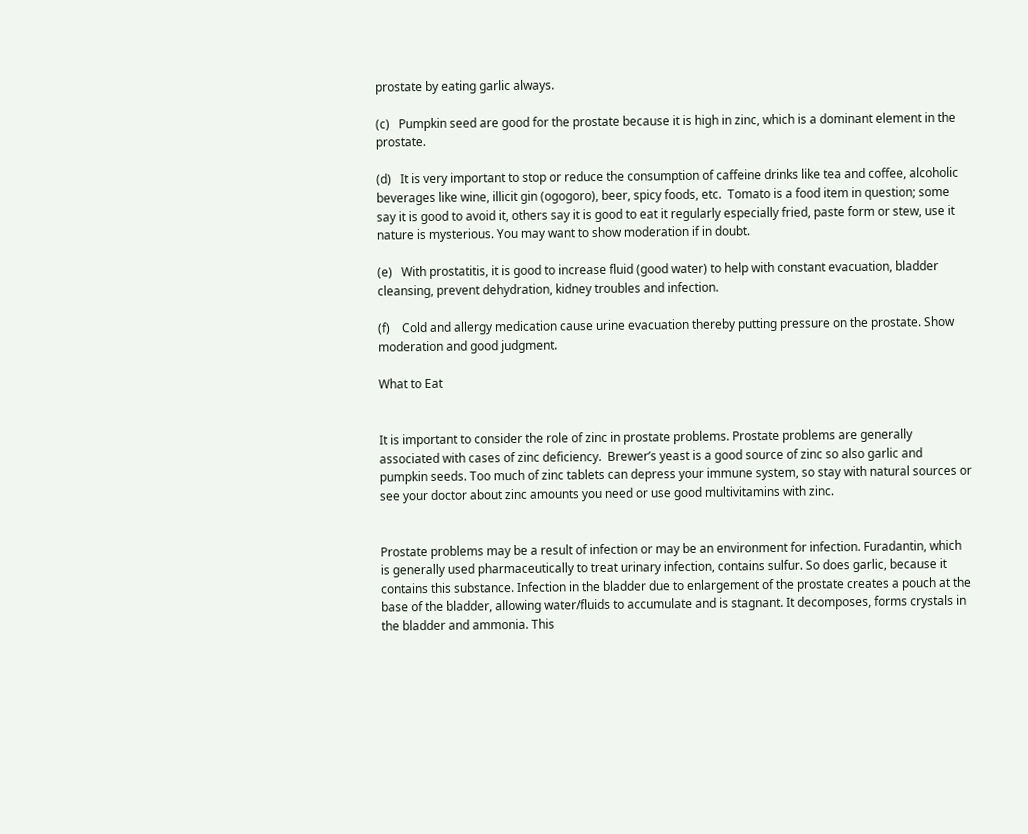prostate by eating garlic always.

(c)   Pumpkin seed are good for the prostate because it is high in zinc, which is a dominant element in the prostate.

(d)   It is very important to stop or reduce the consumption of caffeine drinks like tea and coffee, alcoholic beverages like wine, illicit gin (ogogoro), beer, spicy foods, etc.  Tomato is a food item in question; some say it is good to avoid it, others say it is good to eat it regularly especially fried, paste form or stew, use it nature is mysterious. You may want to show moderation if in doubt.

(e)   With prostatitis, it is good to increase fluid (good water) to help with constant evacuation, bladder cleansing, prevent dehydration, kidney troubles and infection.

(f)    Cold and allergy medication cause urine evacuation thereby putting pressure on the prostate. Show moderation and good judgment.

What to Eat


It is important to consider the role of zinc in prostate problems. Prostate problems are generally associated with cases of zinc deficiency.  Brewer’s yeast is a good source of zinc so also garlic and pumpkin seeds. Too much of zinc tablets can depress your immune system, so stay with natural sources or see your doctor about zinc amounts you need or use good multivitamins with zinc.


Prostate problems may be a result of infection or may be an environment for infection. Furadantin, which is generally used pharmaceutically to treat urinary infection, contains sulfur. So does garlic, because it contains this substance. Infection in the bladder due to enlargement of the prostate creates a pouch at the base of the bladder, allowing water/fluids to accumulate and is stagnant. It decomposes, forms crystals in the bladder and ammonia. This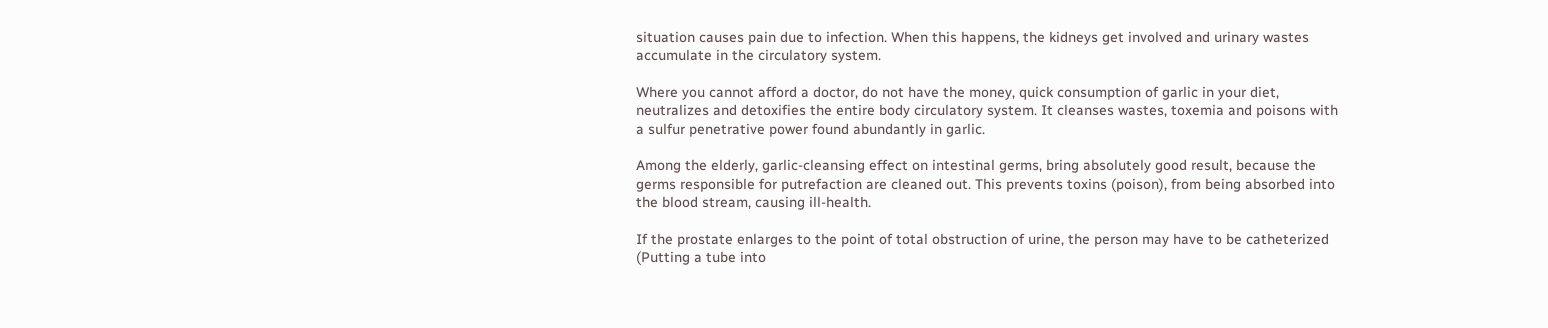situation causes pain due to infection. When this happens, the kidneys get involved and urinary wastes accumulate in the circulatory system.

Where you cannot afford a doctor, do not have the money, quick consumption of garlic in your diet, neutralizes and detoxifies the entire body circulatory system. It cleanses wastes, toxemia and poisons with a sulfur penetrative power found abundantly in garlic.

Among the elderly, garlic-cleansing effect on intestinal germs, bring absolutely good result, because the germs responsible for putrefaction are cleaned out. This prevents toxins (poison), from being absorbed into the blood stream, causing ill-health.

If the prostate enlarges to the point of total obstruction of urine, the person may have to be catheterized (Putting a tube into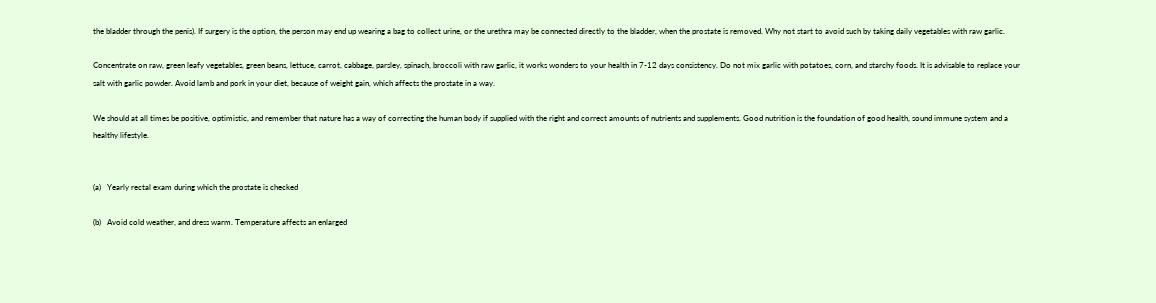the bladder through the penis). If surgery is the option, the person may end up wearing a bag to collect urine, or the urethra may be connected directly to the bladder, when the prostate is removed. Why not start to avoid such by taking daily vegetables with raw garlic.

Concentrate on raw, green leafy vegetables, green beans, lettuce, carrot, cabbage, parsley, spinach, broccoli with raw garlic, it works wonders to your health in 7-12 days consistency. Do not mix garlic with potatoes, corn, and starchy foods. It is advisable to replace your salt with garlic powder. Avoid lamb and pork in your diet, because of weight gain, which affects the prostate in a way.

We should at all times be positive, optimistic, and remember that nature has a way of correcting the human body if supplied with the right and correct amounts of nutrients and supplements. Good nutrition is the foundation of good health, sound immune system and a healthy lifestyle.


(a)   Yearly rectal exam during which the prostate is checked

(b)   Avoid cold weather, and dress warm. Temperature affects an enlarged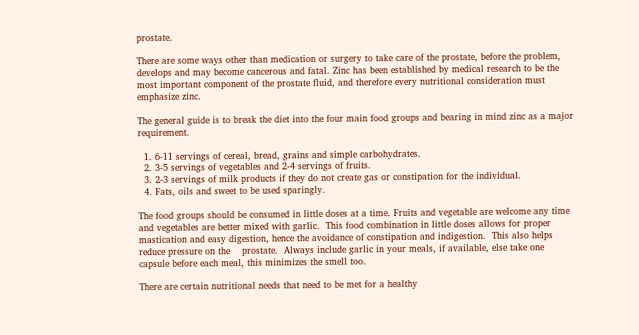prostate.

There are some ways other than medication or surgery to take care of the prostate, before the problem, develops and may become cancerous and fatal. Zinc has been established by medical research to be the most important component of the prostate fluid, and therefore every nutritional consideration must emphasize zinc.

The general guide is to break the diet into the four main food groups and bearing in mind zinc as a major requirement.

  1. 6-11 servings of cereal, bread, grains and simple carbohydrates.
  2. 3-5 servings of vegetables and 2-4 servings of fruits.
  3. 2-3 servings of milk products if they do not create gas or constipation for the individual.
  4. Fats, oils and sweet to be used sparingly.

The food groups should be consumed in little doses at a time. Fruits and vegetable are welcome any time and vegetables are better mixed with garlic.  This food combination in little doses allows for proper mastication and easy digestion, hence the avoidance of constipation and indigestion.  This also helps reduce pressure on the    prostate.  Always include garlic in your meals, if available, else take one capsule before each meal, this minimizes the smell too.

There are certain nutritional needs that need to be met for a healthy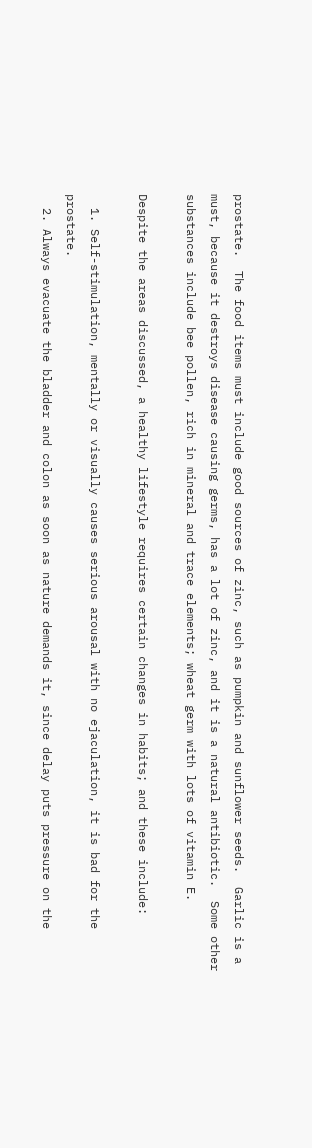prostate.  The food items must include good sources of zinc, such as pumpkin and sunflower seeds.  Garlic is a must, because it destroys disease causing germs, has a lot of zinc, and it is a natural antibiotic.  Some other substances include bee pollen, rich in mineral and trace elements; wheat germ with lots of vitamin E.

Despite the areas discussed, a healthy lifestyle requires certain changes in habits; and these include:

  1. Self-stimulation, mentally or visually causes serious arousal with no ejaculation, it is bad for the prostate.
  2. Always evacuate the bladder and colon as soon as nature demands it, since delay puts pressure on the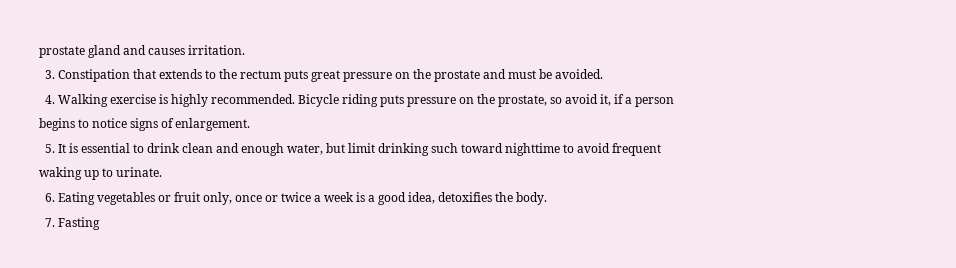prostate gland and causes irritation.
  3. Constipation that extends to the rectum puts great pressure on the prostate and must be avoided.
  4. Walking exercise is highly recommended. Bicycle riding puts pressure on the prostate, so avoid it, if a person begins to notice signs of enlargement.
  5. It is essential to drink clean and enough water, but limit drinking such toward nighttime to avoid frequent waking up to urinate.
  6. Eating vegetables or fruit only, once or twice a week is a good idea, detoxifies the body.
  7. Fasting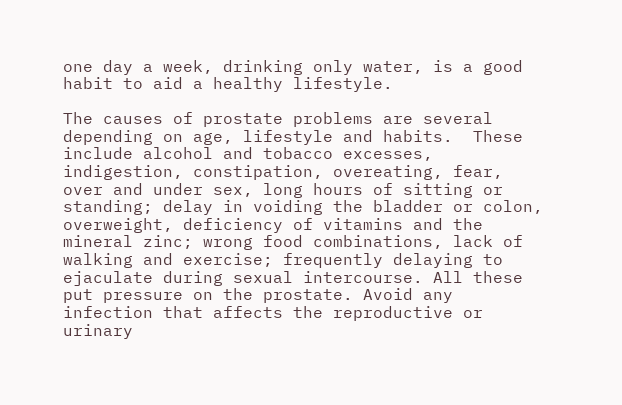one day a week, drinking only water, is a good habit to aid a healthy lifestyle.

The causes of prostate problems are several depending on age, lifestyle and habits.  These include alcohol and tobacco excesses, indigestion, constipation, overeating, fear, over and under sex, long hours of sitting or standing; delay in voiding the bladder or colon, overweight, deficiency of vitamins and the mineral zinc; wrong food combinations, lack of walking and exercise; frequently delaying to ejaculate during sexual intercourse. All these put pressure on the prostate. Avoid any infection that affects the reproductive or urinary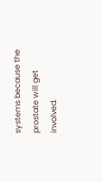systems because the prostate will get involved.